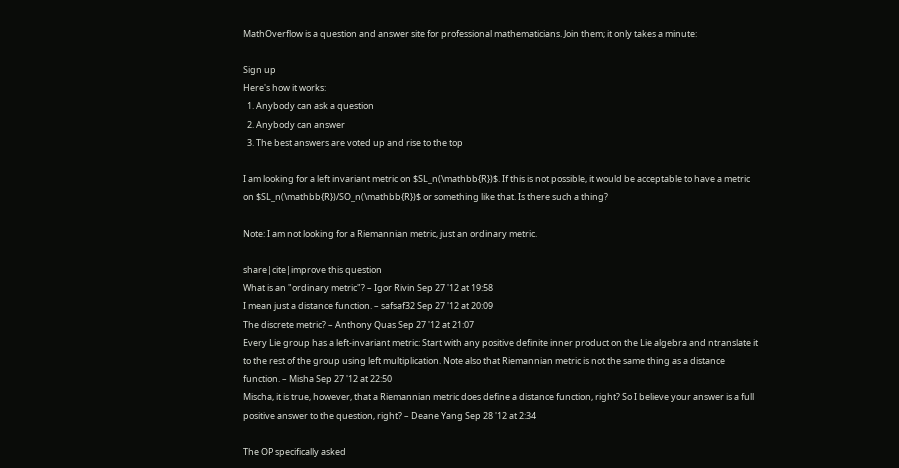MathOverflow is a question and answer site for professional mathematicians. Join them; it only takes a minute:

Sign up
Here's how it works:
  1. Anybody can ask a question
  2. Anybody can answer
  3. The best answers are voted up and rise to the top

I am looking for a left invariant metric on $SL_n(\mathbb{R})$. If this is not possible, it would be acceptable to have a metric on $SL_n(\mathbb{R})/SO_n(\mathbb{R})$ or something like that. Is there such a thing?

Note: I am not looking for a Riemannian metric, just an ordinary metric.

share|cite|improve this question
What is an "ordinary metric"? – Igor Rivin Sep 27 '12 at 19:58
I mean just a distance function. – safsaf32 Sep 27 '12 at 20:09
The discrete metric? – Anthony Quas Sep 27 '12 at 21:07
Every Lie group has a left-invariant metric: Start with any positive definite inner product on the Lie algebra and ntranslate it to the rest of the group using left multiplication. Note also that Riemannian metric is not the same thing as a distance function. – Misha Sep 27 '12 at 22:50
Mischa, it is true, however, that a Riemannian metric does define a distance function, right? So I believe your answer is a full positive answer to the question, right? – Deane Yang Sep 28 '12 at 2:34

The OP specifically asked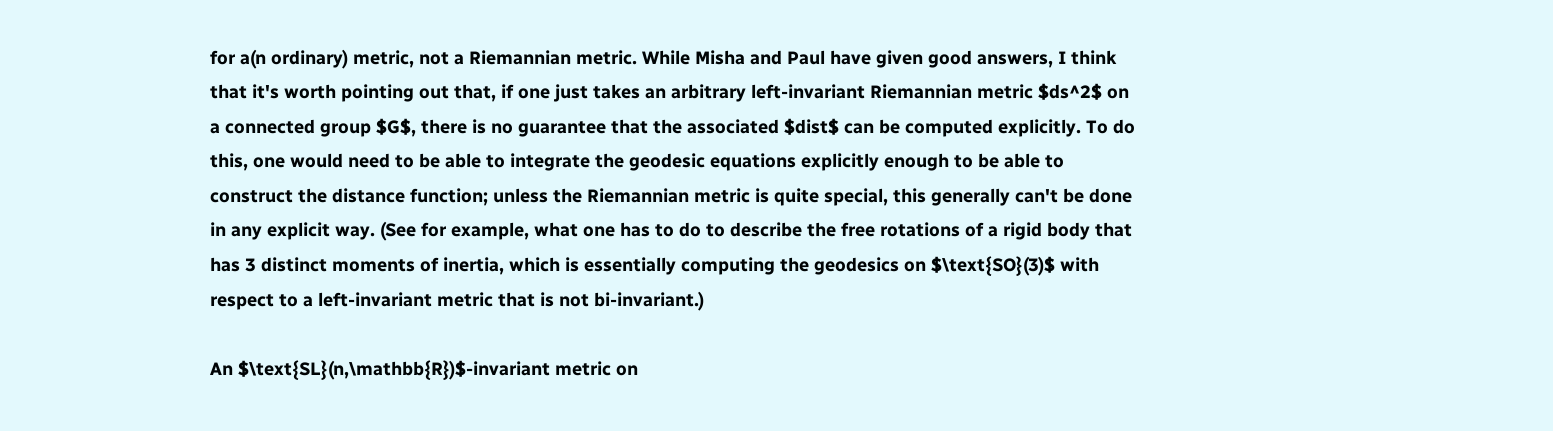for a(n ordinary) metric, not a Riemannian metric. While Misha and Paul have given good answers, I think that it's worth pointing out that, if one just takes an arbitrary left-invariant Riemannian metric $ds^2$ on a connected group $G$, there is no guarantee that the associated $dist$ can be computed explicitly. To do this, one would need to be able to integrate the geodesic equations explicitly enough to be able to construct the distance function; unless the Riemannian metric is quite special, this generally can't be done in any explicit way. (See for example, what one has to do to describe the free rotations of a rigid body that has 3 distinct moments of inertia, which is essentially computing the geodesics on $\text{SO}(3)$ with respect to a left-invariant metric that is not bi-invariant.)

An $\text{SL}(n,\mathbb{R})$-invariant metric on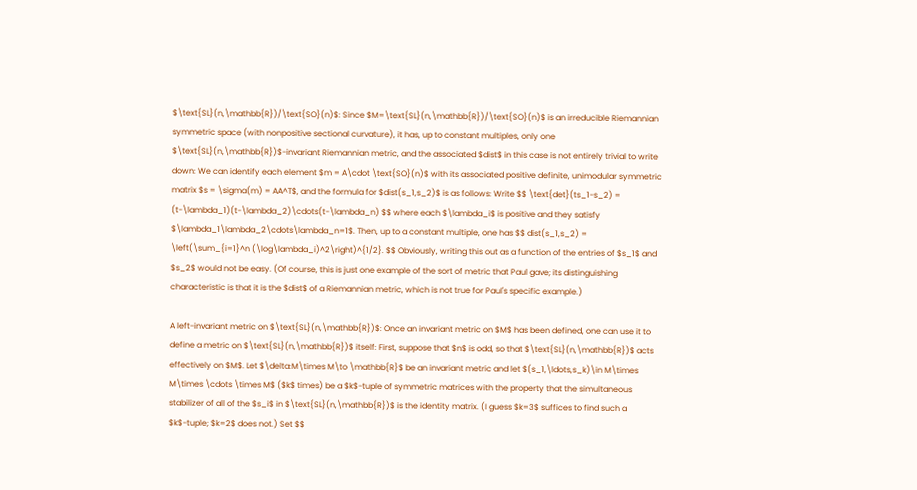$\text{SL}(n,\mathbb{R})/\text{SO}(n)$: Since $M=\text{SL}(n,\mathbb{R})/\text{SO}(n)$ is an irreducible Riemannian symmetric space (with nonpositive sectional curvature), it has, up to constant multiples, only one $\text{SL}(n,\mathbb{R})$-invariant Riemannian metric, and the associated $dist$ in this case is not entirely trivial to write down: We can identify each element $m = A\cdot \text{SO}(n)$ with its associated positive definite, unimodular symmetric matrix $s = \sigma(m) = AA^T$, and the formula for $dist(s_1,s_2)$ is as follows: Write $$ \text{det}(ts_1-s_2) = (t-\lambda_1)(t-\lambda_2)\cdots(t-\lambda_n) $$ where each $\lambda_i$ is positive and they satisfy $\lambda_1\lambda_2\cdots\lambda_n=1$. Then, up to a constant multiple, one has $$ dist(s_1,s_2) = \left(\sum_{i=1}^n (\log\lambda_i)^2\right)^{1/2}. $$ Obviously, writing this out as a function of the entries of $s_1$ and $s_2$ would not be easy. (Of course, this is just one example of the sort of metric that Paul gave; its distinguishing characteristic is that it is the $dist$ of a Riemannian metric, which is not true for Paul's specific example.)

A left-invariant metric on $\text{SL}(n,\mathbb{R})$: Once an invariant metric on $M$ has been defined, one can use it to define a metric on $\text{SL}(n,\mathbb{R})$ itself: First, suppose that $n$ is odd, so that $\text{SL}(n,\mathbb{R})$ acts effectively on $M$. Let $\delta:M\times M\to \mathbb{R}$ be an invariant metric and let $(s_1,\ldots,s_k)\in M\times M\times \cdots \times M$ ($k$ times) be a $k$-tuple of symmetric matrices with the property that the simultaneous stabilizer of all of the $s_i$ in $\text{SL}(n,\mathbb{R})$ is the identity matrix. (I guess $k=3$ suffices to find such a $k$-tuple; $k=2$ does not.) Set $$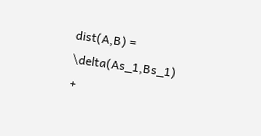dist(A,B) = \delta(As_1,Bs_1) +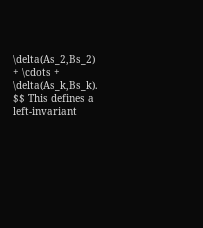\delta(As_2,Bs_2) + \cdots + \delta(As_k,Bs_k). $$ This defines a left-invariant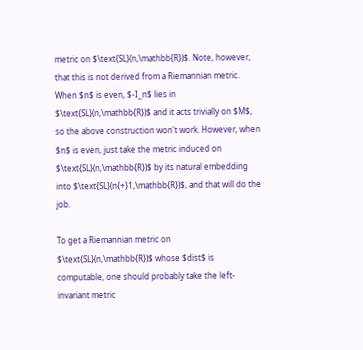metric on $\text{SL}(n,\mathbb{R})$. Note, however, that this is not derived from a Riemannian metric. When $n$ is even, $-I_n$ lies in $\text{SL}(n,\mathbb{R})$ and it acts trivially on $M$, so the above construction won't work. However, when $n$ is even, just take the metric induced on $\text{SL}(n,\mathbb{R})$ by its natural embedding into $\text{SL}(n{+}1,\mathbb{R})$, and that will do the job.

To get a Riemannian metric on $\text{SL}(n,\mathbb{R})$ whose $dist$ is computable, one should probably take the left-invariant metric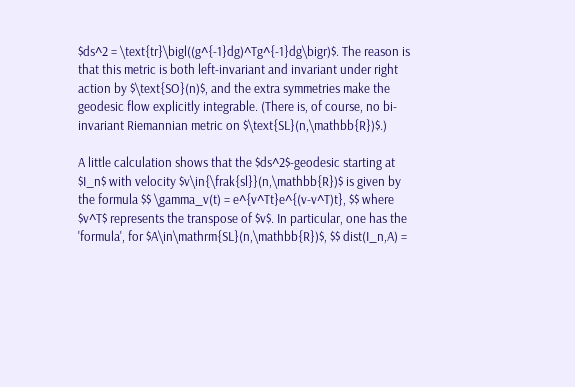$ds^2 = \text{tr}\bigl((g^{-1}dg)^Tg^{-1}dg\bigr)$. The reason is that this metric is both left-invariant and invariant under right action by $\text{SO}(n)$, and the extra symmetries make the geodesic flow explicitly integrable. (There is, of course, no bi-invariant Riemannian metric on $\text{SL}(n,\mathbb{R})$.)

A little calculation shows that the $ds^2$-geodesic starting at $I_n$ with velocity $v\in{\frak{sl}}(n,\mathbb{R})$ is given by the formula $$ \gamma_v(t) = e^{v^Tt}e^{(v-v^T)t}, $$ where $v^T$ represents the transpose of $v$. In particular, one has the 'formula', for $A\in\mathrm{SL}(n,\mathbb{R})$, $$ dist(I_n,A) =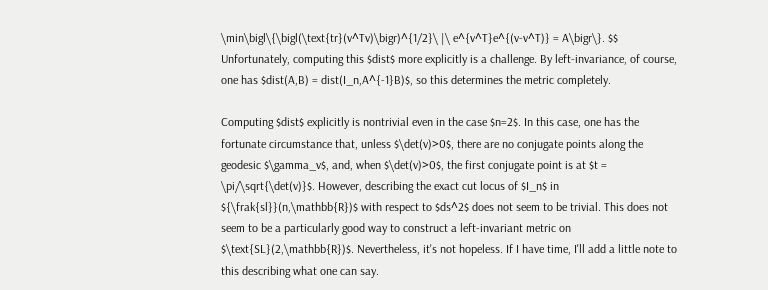\min\bigl\{\bigl(\text{tr}(v^Tv)\bigr)^{1/2}\ |\ e^{v^T}e^{(v-v^T)} = A\bigr\}. $$ Unfortunately, computing this $dist$ more explicitly is a challenge. By left-invariance, of course, one has $dist(A,B) = dist(I_n,A^{-1}B)$, so this determines the metric completely.

Computing $dist$ explicitly is nontrivial even in the case $n=2$. In this case, one has the fortunate circumstance that, unless $\det(v)>0$, there are no conjugate points along the geodesic $\gamma_v$, and, when $\det(v)>0$, the first conjugate point is at $t = \pi/\sqrt{\det(v)}$. However, describing the exact cut locus of $I_n$ in ${\frak{sl}}(n,\mathbb{R})$ with respect to $ds^2$ does not seem to be trivial. This does not seem to be a particularly good way to construct a left-invariant metric on $\text{SL}(2,\mathbb{R})$. Nevertheless, it's not hopeless. If I have time, I'll add a little note to this describing what one can say.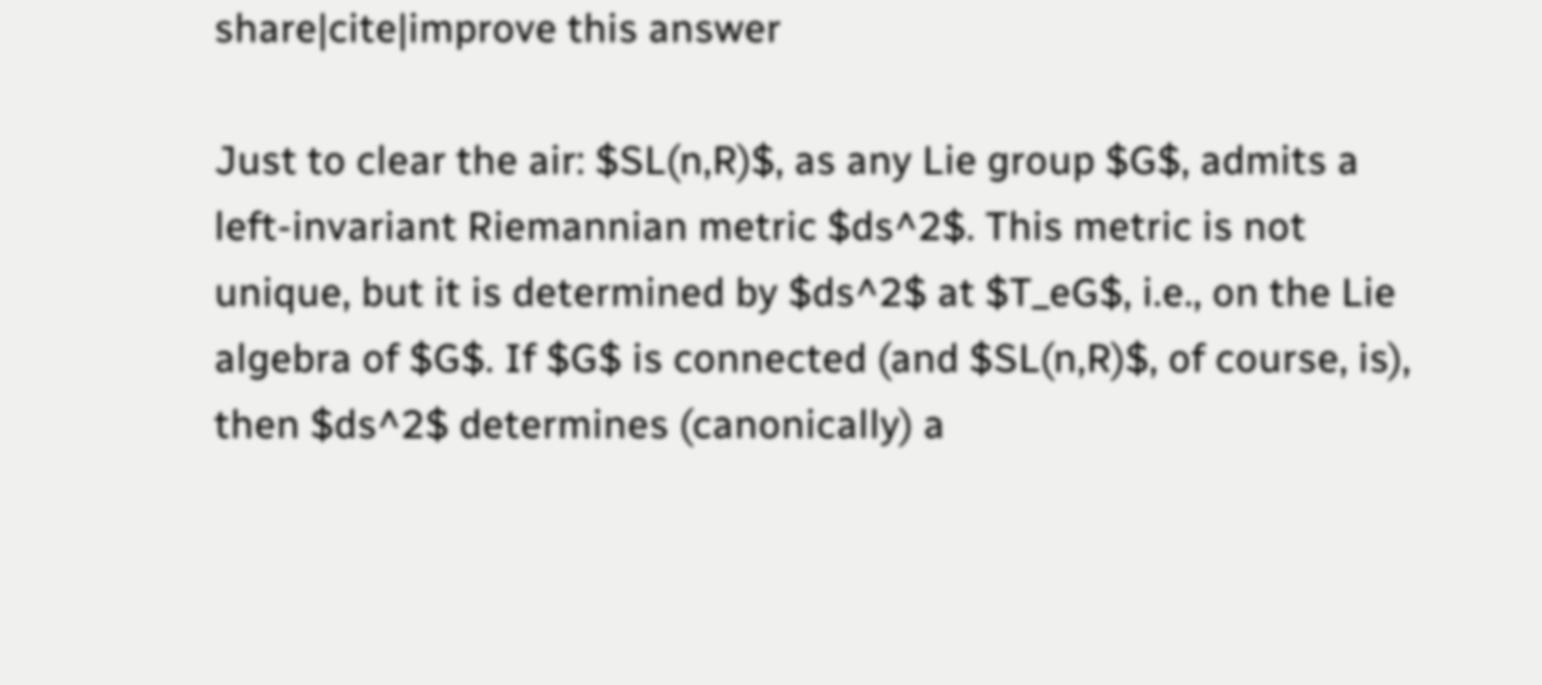share|cite|improve this answer

Just to clear the air: $SL(n,R)$, as any Lie group $G$, admits a left-invariant Riemannian metric $ds^2$. This metric is not unique, but it is determined by $ds^2$ at $T_eG$, i.e., on the Lie algebra of $G$. If $G$ is connected (and $SL(n,R)$, of course, is), then $ds^2$ determines (canonically) a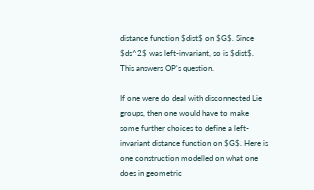distance function $dist$ on $G$. Since $ds^2$ was left-invariant, so is $dist$. This answers OP's question.

If one were do deal with disconnected Lie groups, then one would have to make some further choices to define a left-invariant distance function on $G$. Here is one construction modelled on what one does in geometric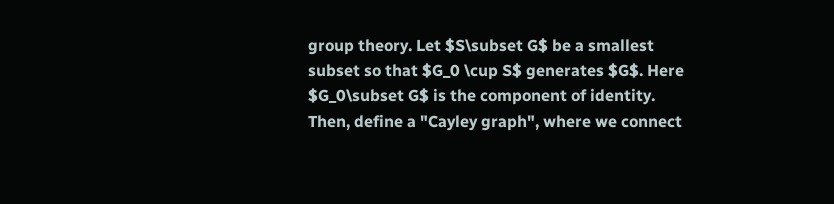group theory. Let $S\subset G$ be a smallest subset so that $G_0 \cup S$ generates $G$. Here $G_0\subset G$ is the component of identity. Then, define a "Cayley graph", where we connect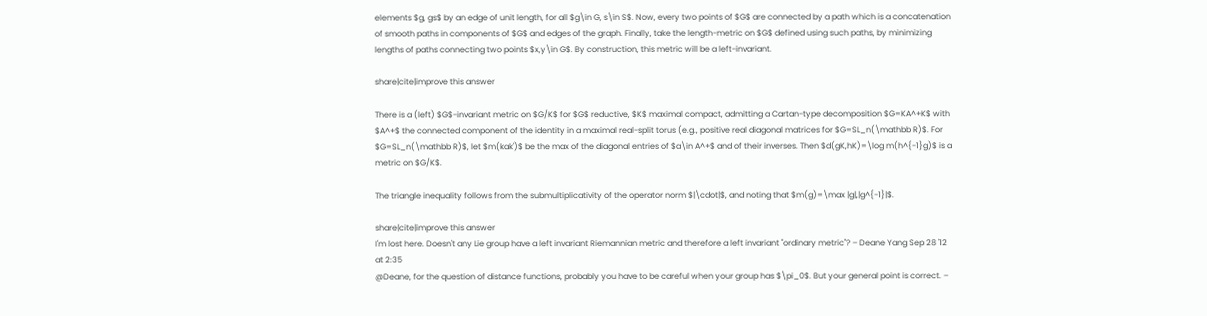elements $g, gs$ by an edge of unit length, for all $g\in G, s\in S$. Now, every two points of $G$ are connected by a path which is a concatenation of smooth paths in components of $G$ and edges of the graph. Finally, take the length-metric on $G$ defined using such paths, by minimizing lengths of paths connecting two points $x,y\in G$. By construction, this metric will be a left-invariant.

share|cite|improve this answer

There is a (left) $G$-invariant metric on $G/K$ for $G$ reductive, $K$ maximal compact, admitting a Cartan-type decomposition $G=KA^+K$ with $A^+$ the connected component of the identity in a maximal real-split torus (e.g., positive real diagonal matrices for $G=SL_n(\mathbb R)$. For $G=SL_n(\mathbb R)$, let $m(kak')$ be the max of the diagonal entries of $a\in A^+$ and of their inverses. Then $d(gK,hK)=\log m(h^{-1}g)$ is a metric on $G/K$.

The triangle inequality follows from the submultiplicativity of the operator norm $|\cdot|$, and noting that $m(g)=\max |g|,|g^{-1}|$.

share|cite|improve this answer
I'm lost here. Doesn't any Lie group have a left invariant Riemannian metric and therefore a left invariant "ordinary metric"? – Deane Yang Sep 28 '12 at 2:35
@Deane, for the question of distance functions, probably you have to be careful when your group has $\pi_0$. But your general point is correct. –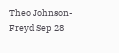Theo Johnson-Freyd Sep 28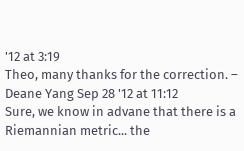'12 at 3:19
Theo, many thanks for the correction. – Deane Yang Sep 28 '12 at 11:12
Sure, we know in advane that there is a Riemannian metric... the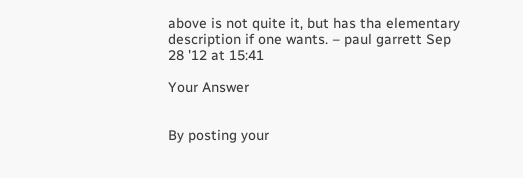above is not quite it, but has tha elementary description if one wants. – paul garrett Sep 28 '12 at 15:41

Your Answer


By posting your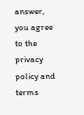answer, you agree to the privacy policy and terms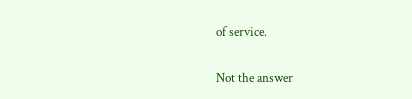of service.

Not the answer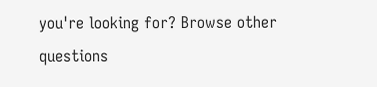you're looking for? Browse other questions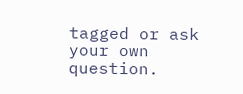tagged or ask your own question.